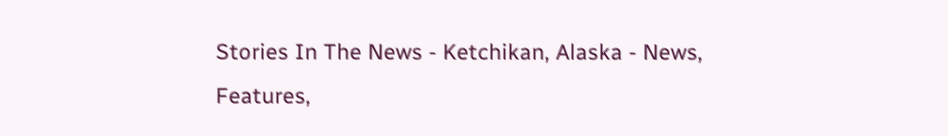Stories In The News - Ketchikan, Alaska - News, Features,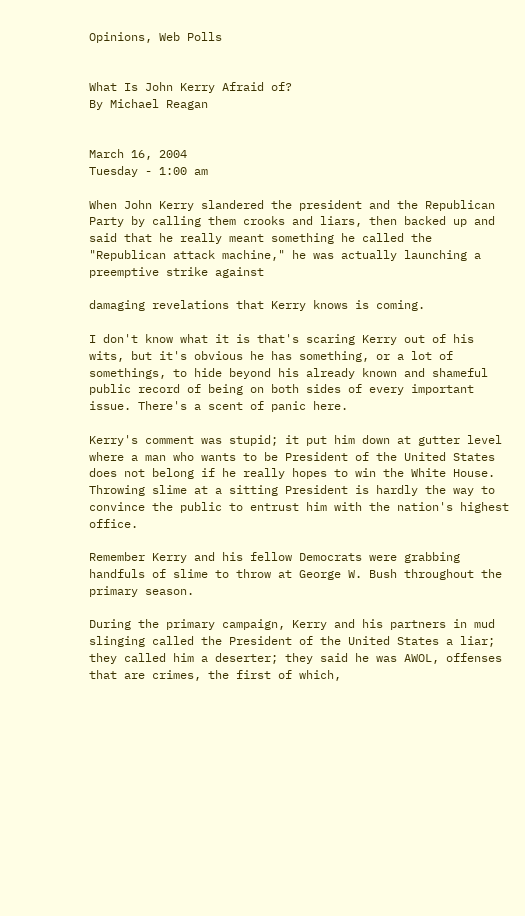Opinions, Web Polls


What Is John Kerry Afraid of?
By Michael Reagan


March 16, 2004
Tuesday - 1:00 am

When John Kerry slandered the president and the Republican Party by calling them crooks and liars, then backed up and said that he really meant something he called the "Republican attack machine," he was actually launching a preemptive strike against

damaging revelations that Kerry knows is coming.

I don't know what it is that's scaring Kerry out of his wits, but it's obvious he has something, or a lot of somethings, to hide beyond his already known and shameful public record of being on both sides of every important issue. There's a scent of panic here.

Kerry's comment was stupid; it put him down at gutter level where a man who wants to be President of the United States does not belong if he really hopes to win the White House. Throwing slime at a sitting President is hardly the way to convince the public to entrust him with the nation's highest office.

Remember Kerry and his fellow Democrats were grabbing handfuls of slime to throw at George W. Bush throughout the primary season.

During the primary campaign, Kerry and his partners in mud slinging called the President of the United States a liar; they called him a deserter; they said he was AWOL, offenses that are crimes, the first of which,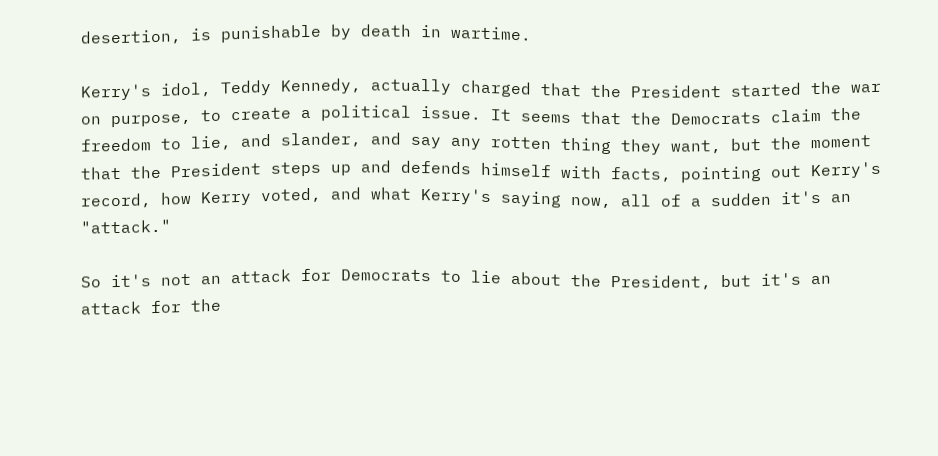desertion, is punishable by death in wartime.

Kerry's idol, Teddy Kennedy, actually charged that the President started the war on purpose, to create a political issue. It seems that the Democrats claim the freedom to lie, and slander, and say any rotten thing they want, but the moment that the President steps up and defends himself with facts, pointing out Kerry's record, how Kerry voted, and what Kerry's saying now, all of a sudden it's an "attack."

So it's not an attack for Democrats to lie about the President, but it's an attack for the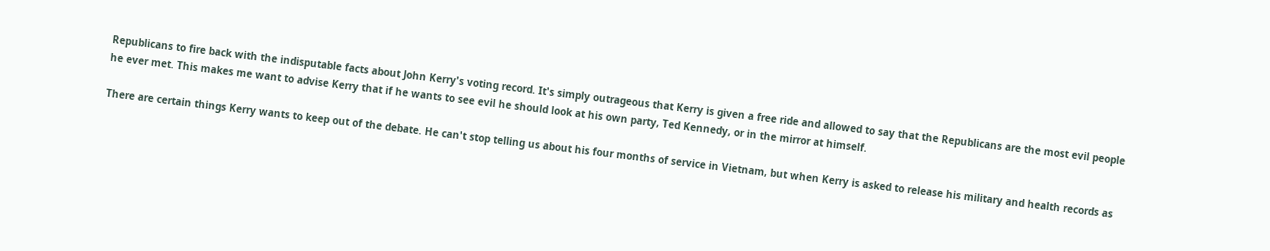Republicans to fire back with the indisputable facts about John Kerry's voting record. It's simply outrageous that Kerry is given a free ride and allowed to say that the Republicans are the most evil people he ever met. This makes me want to advise Kerry that if he wants to see evil he should look at his own party, Ted Kennedy, or in the mirror at himself.

There are certain things Kerry wants to keep out of the debate. He can't stop telling us about his four months of service in Vietnam, but when Kerry is asked to release his military and health records as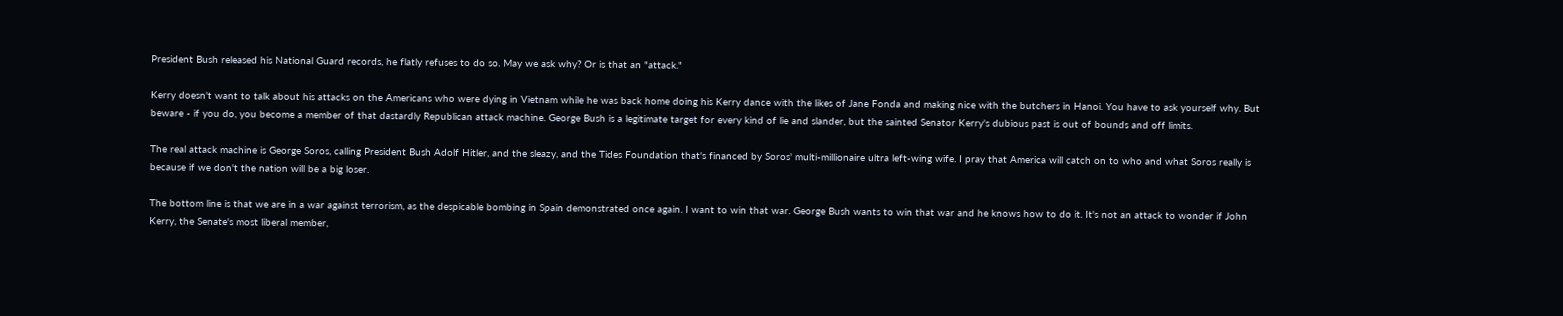President Bush released his National Guard records, he flatly refuses to do so. May we ask why? Or is that an "attack."

Kerry doesn't want to talk about his attacks on the Americans who were dying in Vietnam while he was back home doing his Kerry dance with the likes of Jane Fonda and making nice with the butchers in Hanoi. You have to ask yourself why. But beware - if you do, you become a member of that dastardly Republican attack machine. George Bush is a legitimate target for every kind of lie and slander, but the sainted Senator Kerry's dubious past is out of bounds and off limits.

The real attack machine is George Soros, calling President Bush Adolf Hitler, and the sleazy, and the Tides Foundation that's financed by Soros' multi-millionaire ultra left-wing wife. I pray that America will catch on to who and what Soros really is because if we don't the nation will be a big loser.

The bottom line is that we are in a war against terrorism, as the despicable bombing in Spain demonstrated once again. I want to win that war. George Bush wants to win that war and he knows how to do it. It's not an attack to wonder if John Kerry, the Senate's most liberal member,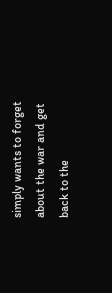simply wants to forget about the war and get back to the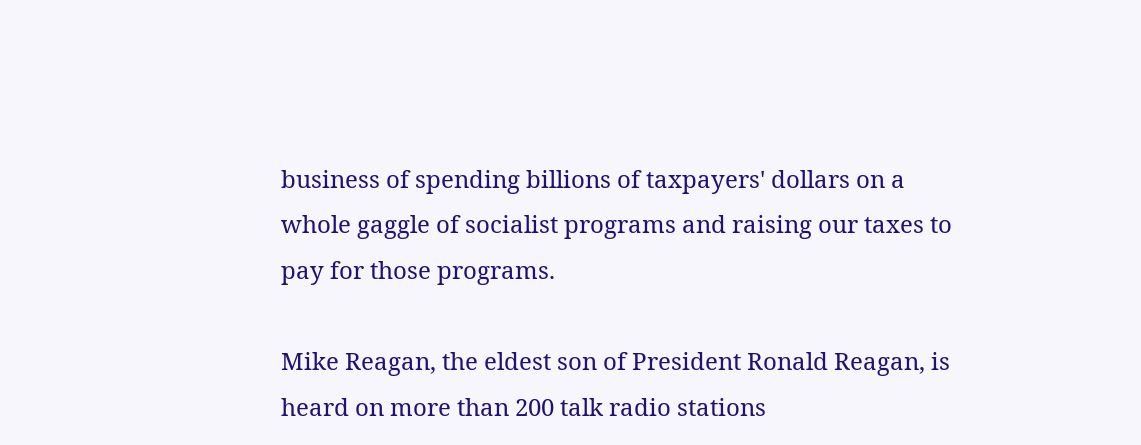business of spending billions of taxpayers' dollars on a whole gaggle of socialist programs and raising our taxes to pay for those programs.

Mike Reagan, the eldest son of President Ronald Reagan, is heard on more than 200 talk radio stations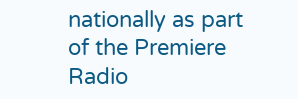nationally as part of the Premiere Radio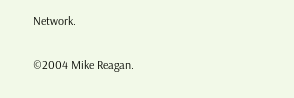Network.

©2004 Mike Reagan.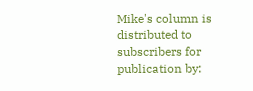Mike's column is distributed to subscribers for publication by: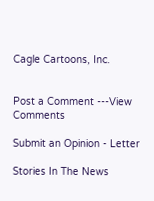Cagle Cartoons, Inc.


Post a Comment ---View Comments

Submit an Opinion - Letter

Stories In The News